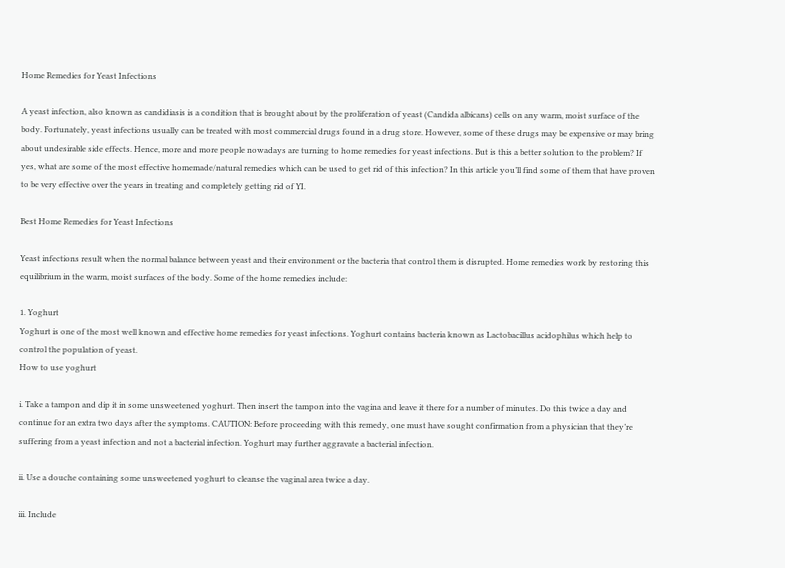Home Remedies for Yeast Infections

A yeast infection, also known as candidiasis is a condition that is brought about by the proliferation of yeast (Candida albicans) cells on any warm, moist surface of the body. Fortunately, yeast infections usually can be treated with most commercial drugs found in a drug store. However, some of these drugs may be expensive or may bring about undesirable side effects. Hence, more and more people nowadays are turning to home remedies for yeast infections. But is this a better solution to the problem? If yes, what are some of the most effective homemade/natural remedies which can be used to get rid of this infection? In this article you’ll find some of them that have proven to be very effective over the years in treating and completely getting rid of YI.

Best Home Remedies for Yeast Infections

Yeast infections result when the normal balance between yeast and their environment or the bacteria that control them is disrupted. Home remedies work by restoring this equilibrium in the warm, moist surfaces of the body. Some of the home remedies include:

1. Yoghurt
Yoghurt is one of the most well known and effective home remedies for yeast infections. Yoghurt contains bacteria known as Lactobacillus acidophilus which help to control the population of yeast.
How to use yoghurt

i. Take a tampon and dip it in some unsweetened yoghurt. Then insert the tampon into the vagina and leave it there for a number of minutes. Do this twice a day and continue for an extra two days after the symptoms. CAUTION: Before proceeding with this remedy, one must have sought confirmation from a physician that they’re suffering from a yeast infection and not a bacterial infection. Yoghurt may further aggravate a bacterial infection.

ii. Use a douche containing some unsweetened yoghurt to cleanse the vaginal area twice a day.

iii. Include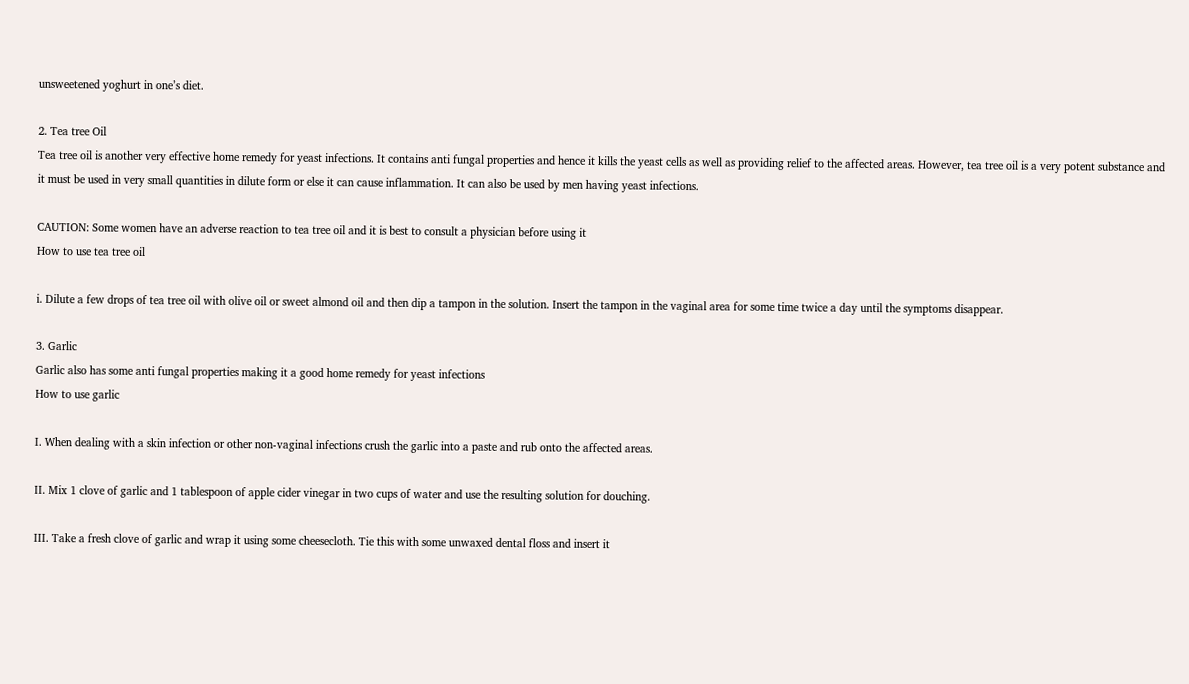unsweetened yoghurt in one’s diet.

2. Tea tree Oil
Tea tree oil is another very effective home remedy for yeast infections. It contains anti fungal properties and hence it kills the yeast cells as well as providing relief to the affected areas. However, tea tree oil is a very potent substance and it must be used in very small quantities in dilute form or else it can cause inflammation. It can also be used by men having yeast infections.

CAUTION: Some women have an adverse reaction to tea tree oil and it is best to consult a physician before using it
How to use tea tree oil

i. Dilute a few drops of tea tree oil with olive oil or sweet almond oil and then dip a tampon in the solution. Insert the tampon in the vaginal area for some time twice a day until the symptoms disappear.

3. Garlic
Garlic also has some anti fungal properties making it a good home remedy for yeast infections
How to use garlic

I. When dealing with a skin infection or other non-vaginal infections crush the garlic into a paste and rub onto the affected areas.

II. Mix 1 clove of garlic and 1 tablespoon of apple cider vinegar in two cups of water and use the resulting solution for douching.

III. Take a fresh clove of garlic and wrap it using some cheesecloth. Tie this with some unwaxed dental floss and insert it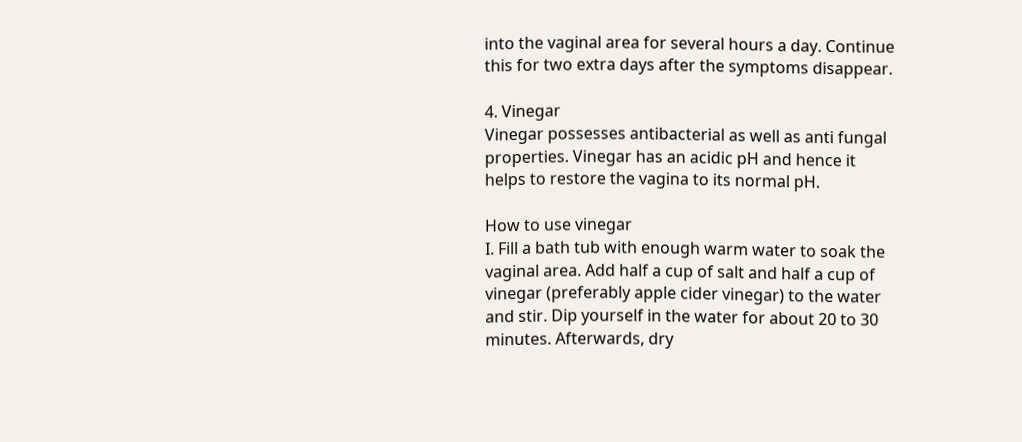into the vaginal area for several hours a day. Continue this for two extra days after the symptoms disappear.

4. Vinegar
Vinegar possesses antibacterial as well as anti fungal properties. Vinegar has an acidic pH and hence it helps to restore the vagina to its normal pH.

How to use vinegar
I. Fill a bath tub with enough warm water to soak the vaginal area. Add half a cup of salt and half a cup of vinegar (preferably apple cider vinegar) to the water and stir. Dip yourself in the water for about 20 to 30 minutes. Afterwards, dry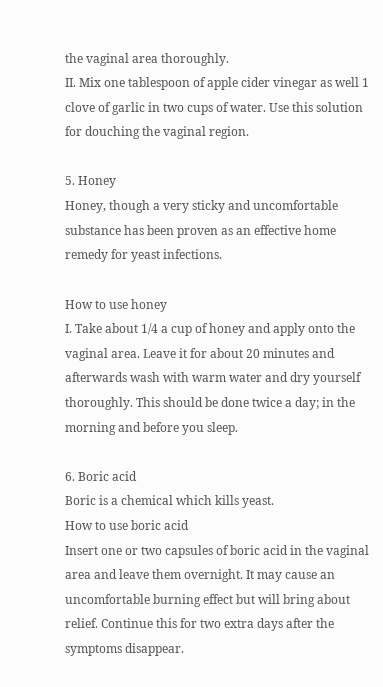the vaginal area thoroughly.
II. Mix one tablespoon of apple cider vinegar as well 1 clove of garlic in two cups of water. Use this solution for douching the vaginal region.

5. Honey
Honey, though a very sticky and uncomfortable substance has been proven as an effective home remedy for yeast infections.

How to use honey
I. Take about 1/4 a cup of honey and apply onto the vaginal area. Leave it for about 20 minutes and afterwards wash with warm water and dry yourself thoroughly. This should be done twice a day; in the morning and before you sleep.

6. Boric acid
Boric is a chemical which kills yeast.
How to use boric acid
Insert one or two capsules of boric acid in the vaginal area and leave them overnight. It may cause an uncomfortable burning effect but will bring about relief. Continue this for two extra days after the symptoms disappear.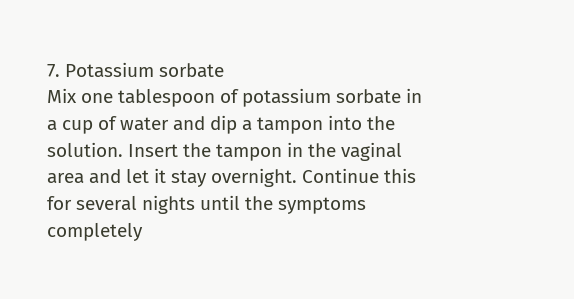7. Potassium sorbate
Mix one tablespoon of potassium sorbate in a cup of water and dip a tampon into the solution. Insert the tampon in the vaginal area and let it stay overnight. Continue this for several nights until the symptoms completely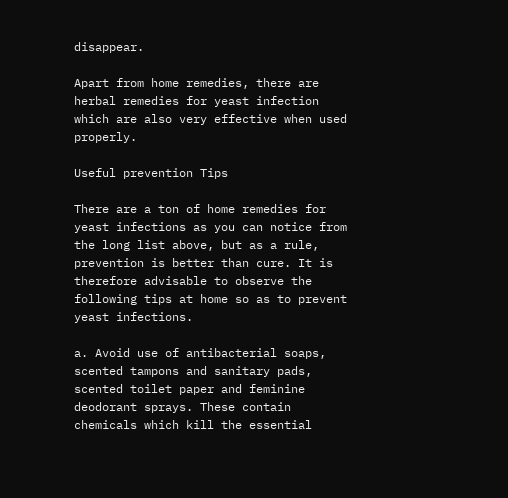disappear.

Apart from home remedies, there are herbal remedies for yeast infection which are also very effective when used properly.

Useful prevention Tips

There are a ton of home remedies for yeast infections as you can notice from the long list above, but as a rule, prevention is better than cure. It is therefore advisable to observe the following tips at home so as to prevent yeast infections.

a. Avoid use of antibacterial soaps, scented tampons and sanitary pads, scented toilet paper and feminine deodorant sprays. These contain chemicals which kill the essential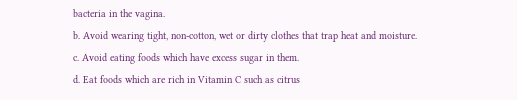bacteria in the vagina.
b. Avoid wearing tight, non-cotton, wet or dirty clothes that trap heat and moisture.
c. Avoid eating foods which have excess sugar in them.
d. Eat foods which are rich in Vitamin C such as citrus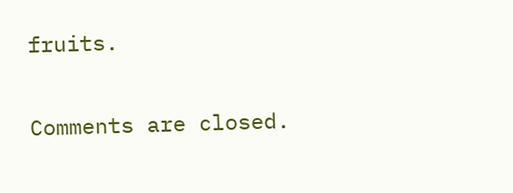fruits.

Comments are closed.